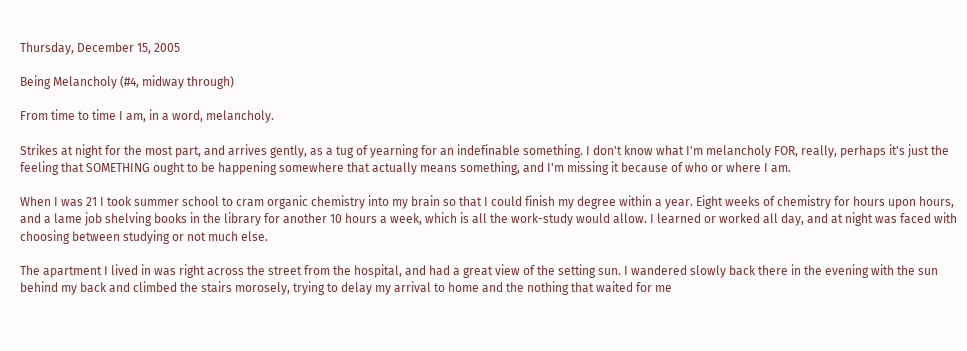Thursday, December 15, 2005

Being Melancholy (#4, midway through)

From time to time I am, in a word, melancholy.

Strikes at night for the most part, and arrives gently, as a tug of yearning for an indefinable something. I don't know what I'm melancholy FOR, really, perhaps it's just the feeling that SOMETHING ought to be happening somewhere that actually means something, and I'm missing it because of who or where I am.

When I was 21 I took summer school to cram organic chemistry into my brain so that I could finish my degree within a year. Eight weeks of chemistry for hours upon hours, and a lame job shelving books in the library for another 10 hours a week, which is all the work-study would allow. I learned or worked all day, and at night was faced with choosing between studying or not much else.

The apartment I lived in was right across the street from the hospital, and had a great view of the setting sun. I wandered slowly back there in the evening with the sun behind my back and climbed the stairs morosely, trying to delay my arrival to home and the nothing that waited for me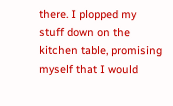there. I plopped my stuff down on the kitchen table, promising myself that I would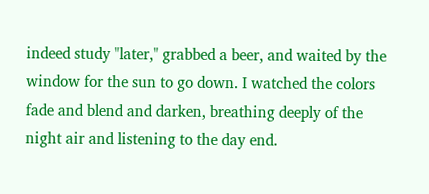indeed study "later," grabbed a beer, and waited by the window for the sun to go down. I watched the colors fade and blend and darken, breathing deeply of the night air and listening to the day end.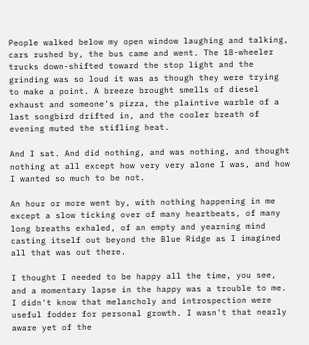People walked below my open window laughing and talking, cars rushed by, the bus came and went. The 18-wheeler trucks down-shifted toward the stop light and the grinding was so loud it was as though they were trying to make a point. A breeze brought smells of diesel exhaust and someone's pizza, the plaintive warble of a last songbird drifted in, and the cooler breath of evening muted the stifling heat.

And I sat. And did nothing, and was nothing, and thought nothing at all except how very very alone I was, and how I wanted so much to be not.

An hour or more went by, with nothing happening in me except a slow ticking over of many heartbeats, of many long breaths exhaled, of an empty and yearning mind casting itself out beyond the Blue Ridge as I imagined all that was out there.

I thought I needed to be happy all the time, you see, and a momentary lapse in the happy was a trouble to me. I didn't know that melancholy and introspection were useful fodder for personal growth. I wasn't that nearly aware yet of the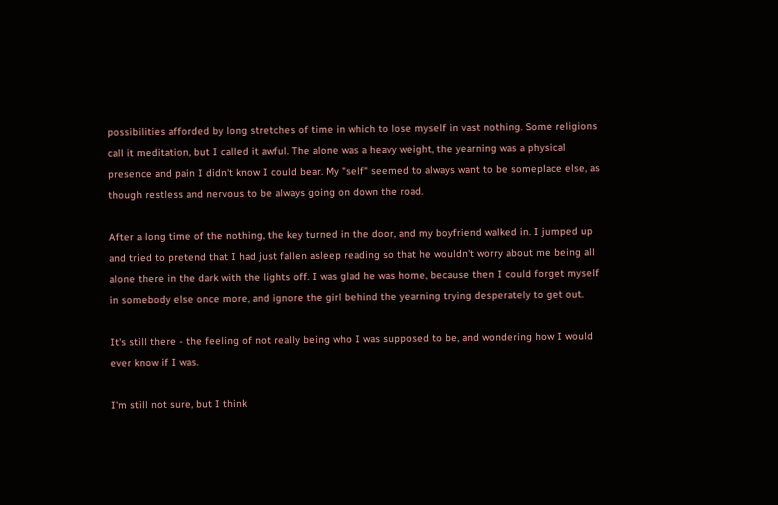possibilities afforded by long stretches of time in which to lose myself in vast nothing. Some religions call it meditation, but I called it awful. The alone was a heavy weight, the yearning was a physical presence and pain I didn't know I could bear. My "self" seemed to always want to be someplace else, as though restless and nervous to be always going on down the road.

After a long time of the nothing, the key turned in the door, and my boyfriend walked in. I jumped up and tried to pretend that I had just fallen asleep reading so that he wouldn't worry about me being all alone there in the dark with the lights off. I was glad he was home, because then I could forget myself in somebody else once more, and ignore the girl behind the yearning trying desperately to get out.

It's still there - the feeling of not really being who I was supposed to be, and wondering how I would ever know if I was.

I'm still not sure, but I think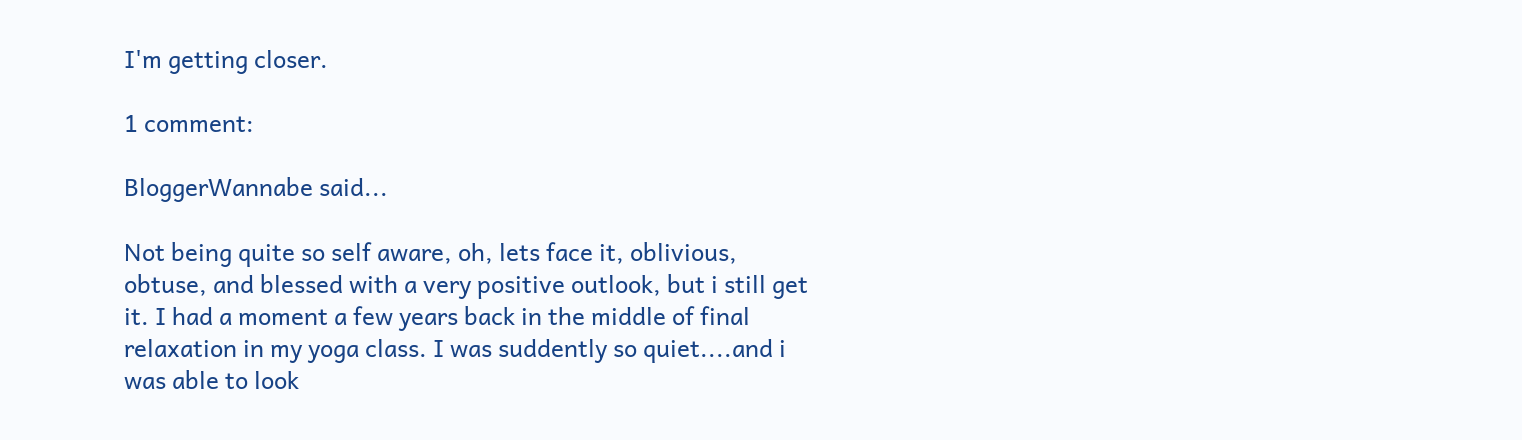I'm getting closer.

1 comment:

BloggerWannabe said...

Not being quite so self aware, oh, lets face it, oblivious, obtuse, and blessed with a very positive outlook, but i still get it. I had a moment a few years back in the middle of final relaxation in my yoga class. I was suddently so quiet....and i was able to look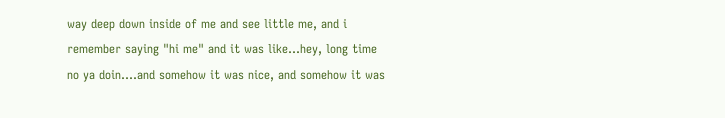way deep down inside of me and see little me, and i remember saying "hi me" and it was like...hey, long time no ya doin....and somehow it was nice, and somehow it was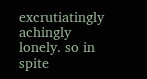excrutiatingly achingly lonely. so in spite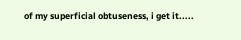of my superficial obtuseness, i get it.....